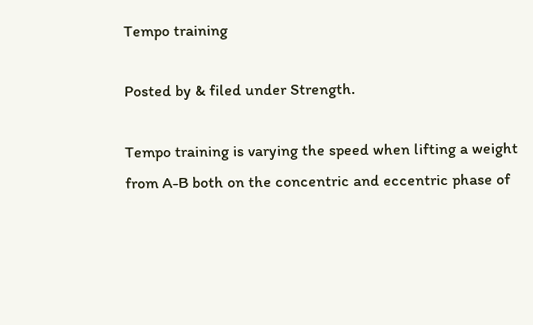Tempo training

Posted by & filed under Strength.

Tempo training is varying the speed when lifting a weight from A-B both on the concentric and eccentric phase of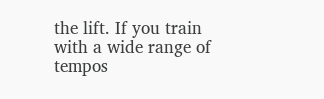the lift. If you train with a wide range of tempos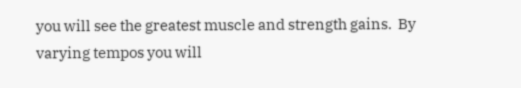you will see the greatest muscle and strength gains.  By varying tempos you will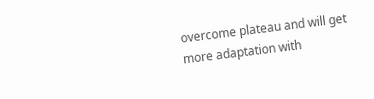overcome plateau and will get more adaptation with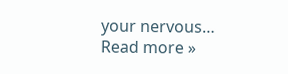your nervous… Read more »